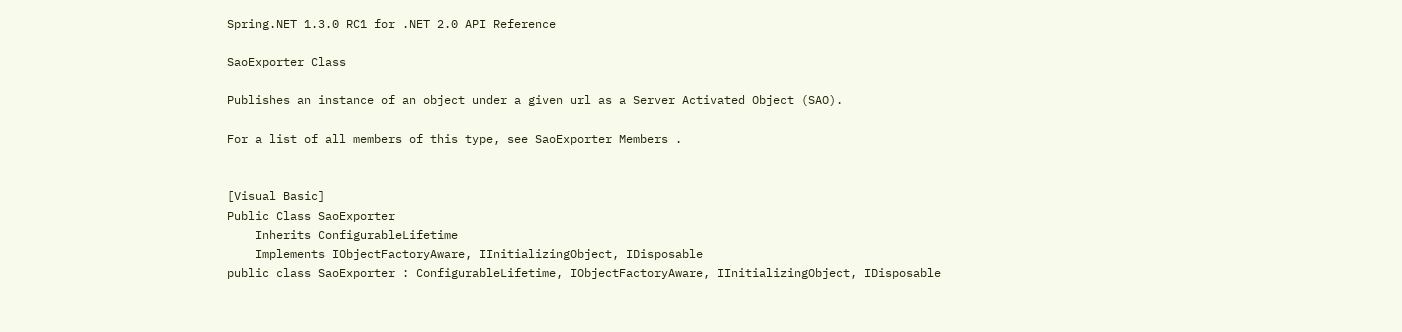Spring.NET 1.3.0 RC1 for .NET 2.0 API Reference

SaoExporter Class

Publishes an instance of an object under a given url as a Server Activated Object (SAO).

For a list of all members of this type, see SaoExporter Members .


[Visual Basic]
Public Class SaoExporter
    Inherits ConfigurableLifetime
    Implements IObjectFactoryAware, IInitializingObject, IDisposable
public class SaoExporter : ConfigurableLifetime, IObjectFactoryAware, IInitializingObject, IDisposable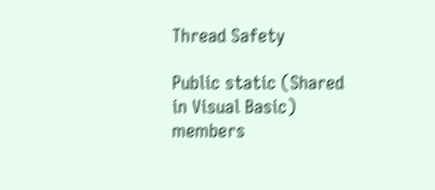Thread Safety

Public static (Shared in Visual Basic) members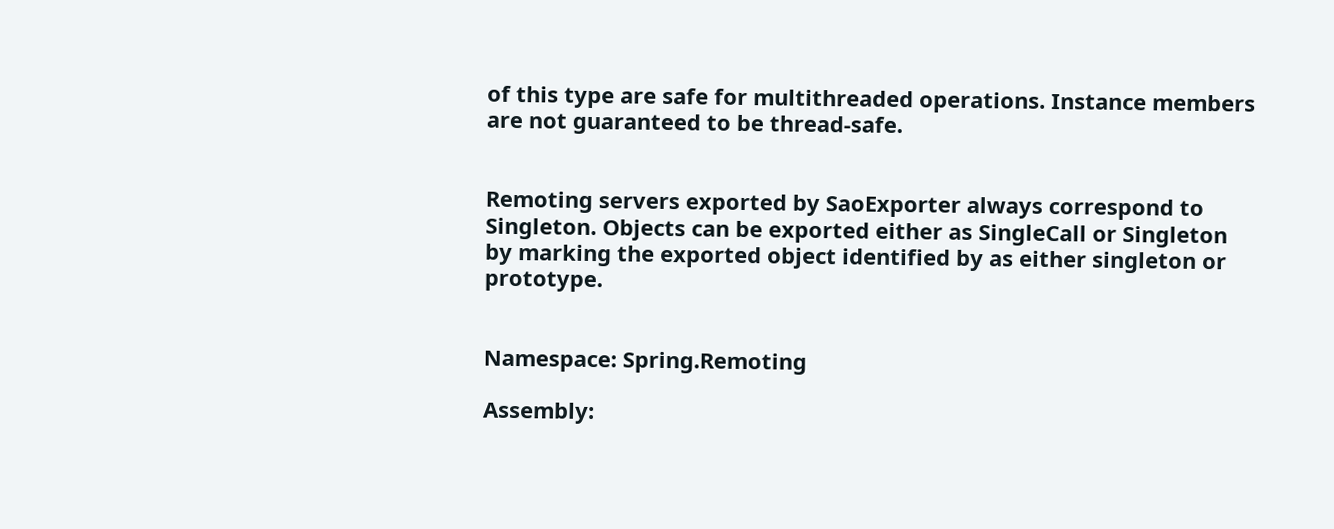of this type are safe for multithreaded operations. Instance members are not guaranteed to be thread-safe.


Remoting servers exported by SaoExporter always correspond to Singleton. Objects can be exported either as SingleCall or Singleton by marking the exported object identified by as either singleton or prototype.


Namespace: Spring.Remoting

Assembly: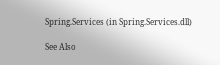Spring.Services (in Spring.Services.dll)

See Also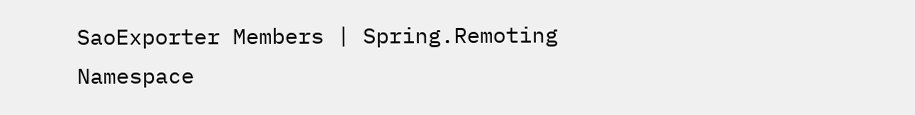SaoExporter Members | Spring.Remoting Namespace